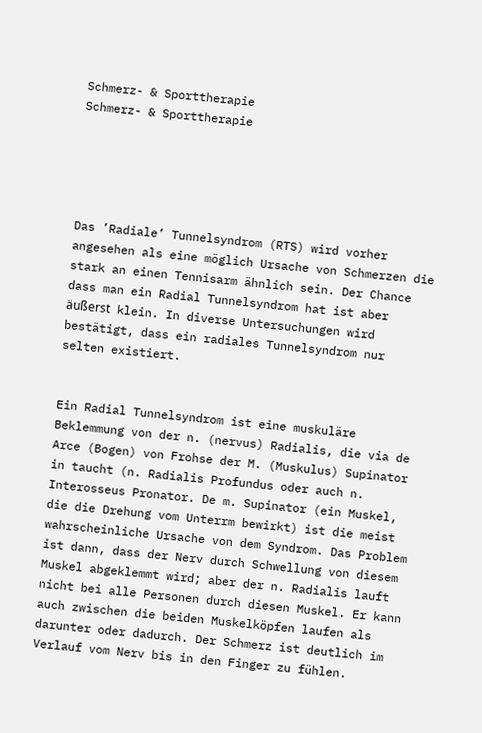Schmerz- & Sporttherapie
Schmerz- & Sporttherapie





Das ’Radiale’ Tunnelsyndrom (RTS) wird vorher angesehen als eine möglich Ursache von Schmerzen die stark an einen Tennisarm ähnlich sein. Der Chance dass man ein Radial Tunnelsyndrom hat ist aber äußerst klein. In diverse Untersuchungen wird bestätigt, dass ein radiales Tunnelsyndrom nur selten existiert.


Ein Radial Tunnelsyndrom ist eine muskuläre Beklemmung von der n. (nervus) Radialis, die via de Arce (Bogen) von Frohse der M. (Muskulus) Supinator in taucht (n. Radialis Profundus oder auch n. Interosseus Pronator. De m. Supinator (ein Muskel, die die Drehung vom Unterrm bewirkt) ist die meist wahrscheinliche Ursache von dem Syndrom. Das Problem ist dann, dass der Nerv durch Schwellung von diesem Muskel abgeklemmt wird; aber der n. Radialis lauft nicht bei alle Personen durch diesen Muskel. Er kann auch zwischen die beiden Muskelköpfen laufen als darunter oder dadurch. Der Schmerz ist deutlich im Verlauf vom Nerv bis in den Finger zu fühlen.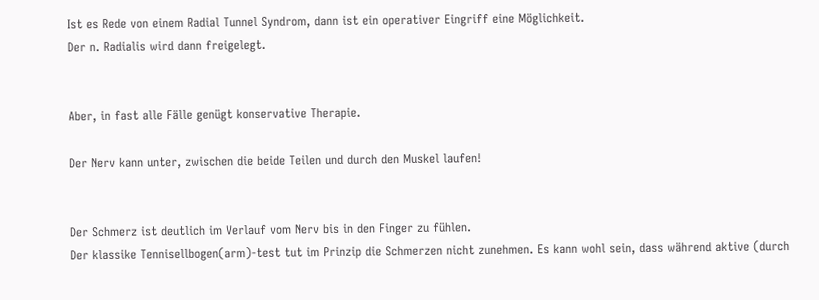Ist es Rede von einem Radial Tunnel Syndrom, dann ist ein operativer Eingriff eine Möglichkeit.
Der n. Radialis wird dann freigelegt.


Aber, in fast alle Fälle genügt konservative Therapie.

Der Nerv kann unter, zwischen die beide Teilen und durch den Muskel laufen!


Der Schmerz ist deutlich im Verlauf vom Nerv bis in den Finger zu fühlen.
Der klassike Tennisellbogen(arm)-test tut im Prinzip die Schmerzen nicht zunehmen. Es kann wohl sein, dass während aktive (durch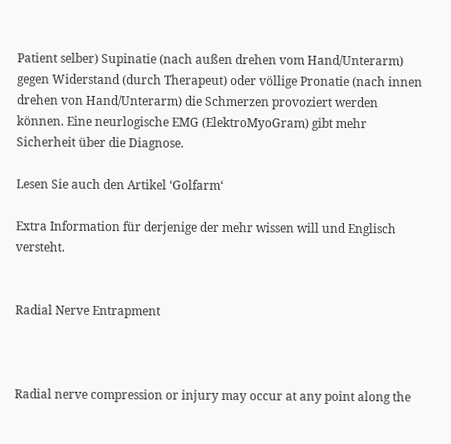Patient selber) Supinatie (nach außen drehen vom Hand/Unterarm) gegen Widerstand (durch Therapeut) oder völlige Pronatie (nach innen drehen von Hand/Unterarm) die Schmerzen provoziert werden können. Eine neurlogische EMG (ElektroMyoGram) gibt mehr Sicherheit über die Diagnose.

Lesen Sie auch den Artikel ‘Golfarm‘

Extra Information für derjenige der mehr wissen will und Englisch versteht.


Radial Nerve Entrapment



Radial nerve compression or injury may occur at any point along the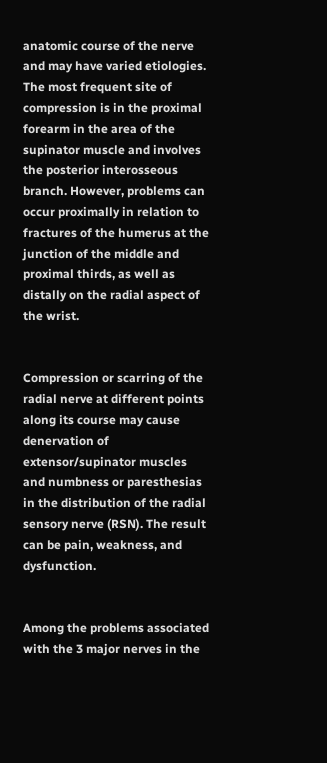anatomic course of the nerve and may have varied etiologies. The most frequent site of compression is in the proximal forearm in the area of the supinator muscle and involves the posterior interosseous branch. However, problems can occur proximally in relation to fractures of the humerus at the junction of the middle and proximal thirds, as well as distally on the radial aspect of the wrist.


Compression or scarring of the radial nerve at different points along its course may cause denervation of extensor/supinator muscles and numbness or paresthesias in the distribution of the radial sensory nerve (RSN). The result can be pain, weakness, and dysfunction.


Among the problems associated with the 3 major nerves in the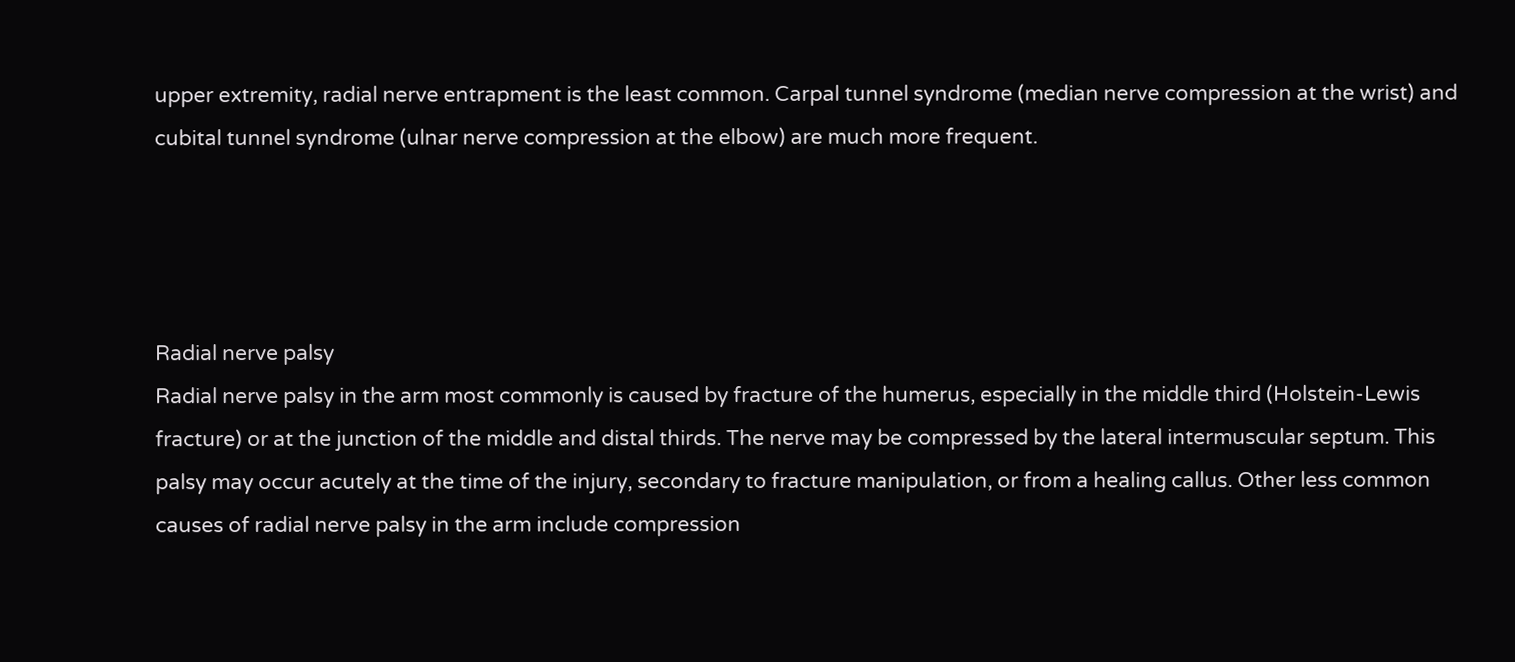upper extremity, radial nerve entrapment is the least common. Carpal tunnel syndrome (median nerve compression at the wrist) and cubital tunnel syndrome (ulnar nerve compression at the elbow) are much more frequent.




Radial nerve palsy
Radial nerve palsy in the arm most commonly is caused by fracture of the humerus, especially in the middle third (Holstein-Lewis fracture) or at the junction of the middle and distal thirds. The nerve may be compressed by the lateral intermuscular septum. This palsy may occur acutely at the time of the injury, secondary to fracture manipulation, or from a healing callus. Other less common causes of radial nerve palsy in the arm include compression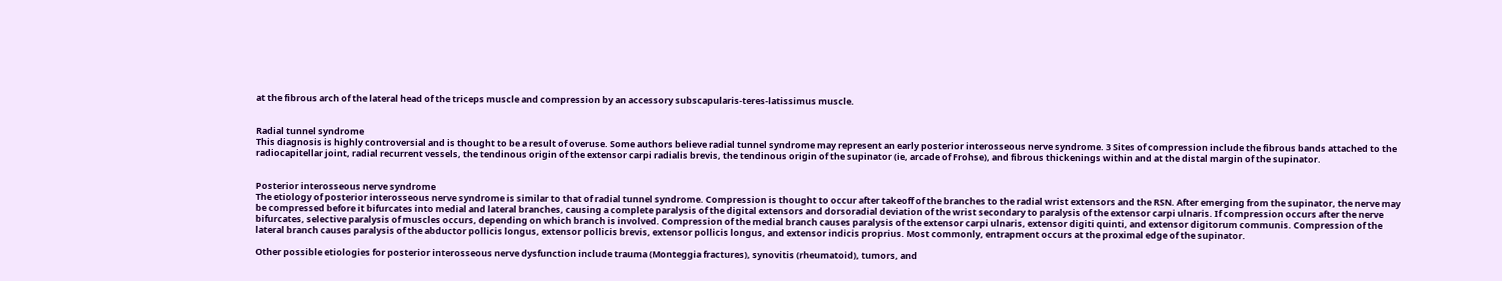at the fibrous arch of the lateral head of the triceps muscle and compression by an accessory subscapularis-teres-latissimus muscle.


Radial tunnel syndrome
This diagnosis is highly controversial and is thought to be a result of overuse. Some authors believe radial tunnel syndrome may represent an early posterior interosseous nerve syndrome. 3 Sites of compression include the fibrous bands attached to the radiocapitellar joint, radial recurrent vessels, the tendinous origin of the extensor carpi radialis brevis, the tendinous origin of the supinator (ie, arcade of Frohse), and fibrous thickenings within and at the distal margin of the supinator.


Posterior interosseous nerve syndrome
The etiology of posterior interosseous nerve syndrome is similar to that of radial tunnel syndrome. Compression is thought to occur after takeoff of the branches to the radial wrist extensors and the RSN. After emerging from the supinator, the nerve may be compressed before it bifurcates into medial and lateral branches, causing a complete paralysis of the digital extensors and dorsoradial deviation of the wrist secondary to paralysis of the extensor carpi ulnaris. If compression occurs after the nerve bifurcates, selective paralysis of muscles occurs, depending on which branch is involved. Compression of the medial branch causes paralysis of the extensor carpi ulnaris, extensor digiti quinti, and extensor digitorum communis. Compression of the lateral branch causes paralysis of the abductor pollicis longus, extensor pollicis brevis, extensor pollicis longus, and extensor indicis proprius. Most commonly, entrapment occurs at the proximal edge of the supinator.

Other possible etiologies for posterior interosseous nerve dysfunction include trauma (Monteggia fractures), synovitis (rheumatoid), tumors, and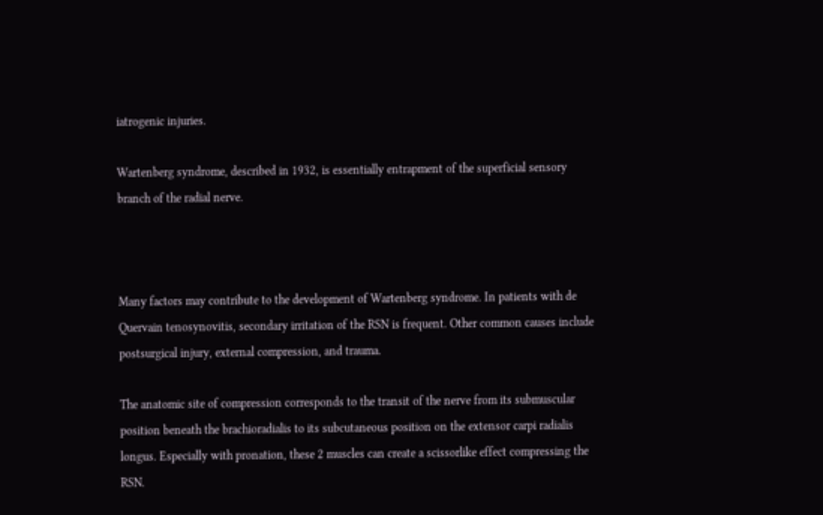iatrogenic injuries.

Wartenberg syndrome, described in 1932, is essentially entrapment of the superficial sensory branch of the radial nerve.



Many factors may contribute to the development of Wartenberg syndrome. In patients with de Quervain tenosynovitis, secondary irritation of the RSN is frequent. Other common causes include postsurgical injury, external compression, and trauma.

The anatomic site of compression corresponds to the transit of the nerve from its submuscular position beneath the brachioradialis to its subcutaneous position on the extensor carpi radialis longus. Especially with pronation, these 2 muscles can create a scissorlike effect compressing the RSN.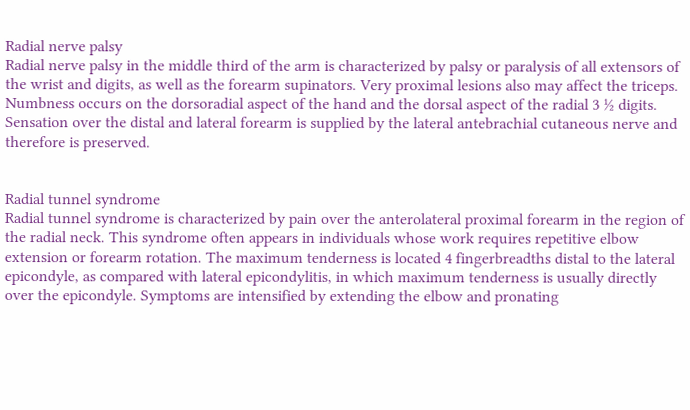Radial nerve palsy
Radial nerve palsy in the middle third of the arm is characterized by palsy or paralysis of all extensors of the wrist and digits, as well as the forearm supinators. Very proximal lesions also may affect the triceps. Numbness occurs on the dorsoradial aspect of the hand and the dorsal aspect of the radial 3 ½ digits. Sensation over the distal and lateral forearm is supplied by the lateral antebrachial cutaneous nerve and therefore is preserved.


Radial tunnel syndrome
Radial tunnel syndrome is characterized by pain over the anterolateral proximal forearm in the region of the radial neck. This syndrome often appears in individuals whose work requires repetitive elbow extension or forearm rotation. The maximum tenderness is located 4 fingerbreadths distal to the lateral epicondyle, as compared with lateral epicondylitis, in which maximum tenderness is usually directly over the epicondyle. Symptoms are intensified by extending the elbow and pronating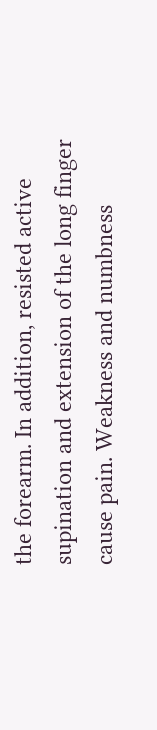the forearm. In addition, resisted active supination and extension of the long finger cause pain. Weakness and numbness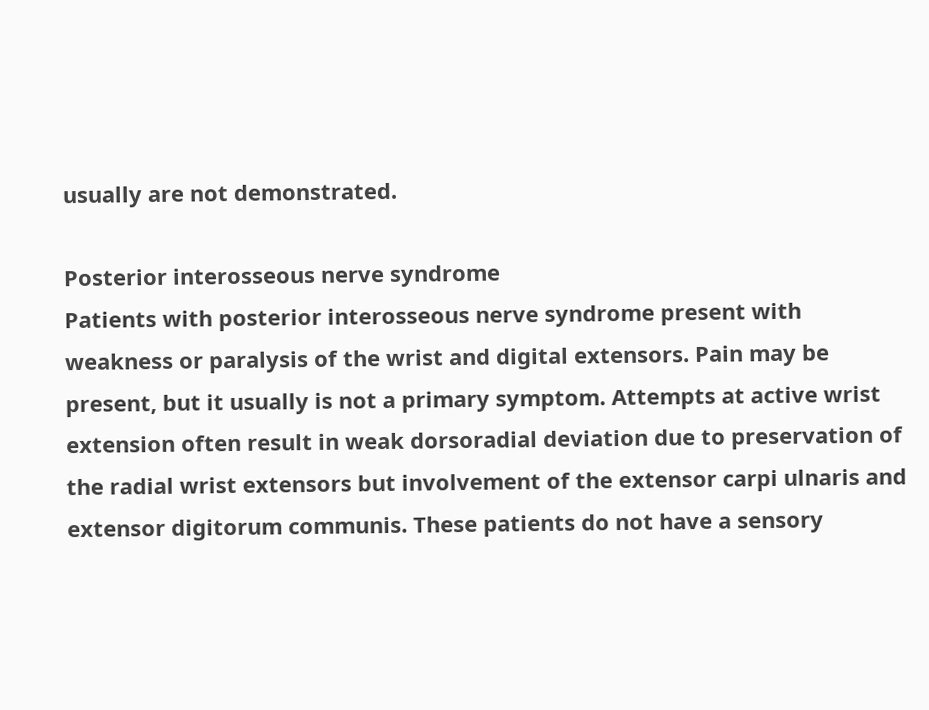usually are not demonstrated.

Posterior interosseous nerve syndrome
Patients with posterior interosseous nerve syndrome present with weakness or paralysis of the wrist and digital extensors. Pain may be present, but it usually is not a primary symptom. Attempts at active wrist extension often result in weak dorsoradial deviation due to preservation of the radial wrist extensors but involvement of the extensor carpi ulnaris and extensor digitorum communis. These patients do not have a sensory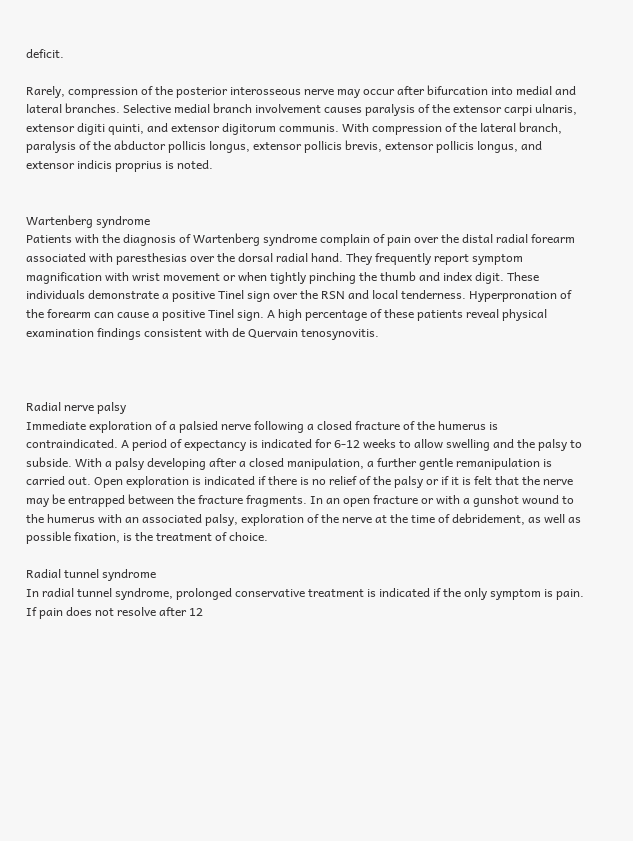deficit.

Rarely, compression of the posterior interosseous nerve may occur after bifurcation into medial and lateral branches. Selective medial branch involvement causes paralysis of the extensor carpi ulnaris, extensor digiti quinti, and extensor digitorum communis. With compression of the lateral branch, paralysis of the abductor pollicis longus, extensor pollicis brevis, extensor pollicis longus, and extensor indicis proprius is noted.


Wartenberg syndrome
Patients with the diagnosis of Wartenberg syndrome complain of pain over the distal radial forearm associated with paresthesias over the dorsal radial hand. They frequently report symptom magnification with wrist movement or when tightly pinching the thumb and index digit. These individuals demonstrate a positive Tinel sign over the RSN and local tenderness. Hyperpronation of the forearm can cause a positive Tinel sign. A high percentage of these patients reveal physical examination findings consistent with de Quervain tenosynovitis.



Radial nerve palsy
Immediate exploration of a palsied nerve following a closed fracture of the humerus is contraindicated. A period of expectancy is indicated for 6-12 weeks to allow swelling and the palsy to subside. With a palsy developing after a closed manipulation, a further gentle remanipulation is carried out. Open exploration is indicated if there is no relief of the palsy or if it is felt that the nerve may be entrapped between the fracture fragments. In an open fracture or with a gunshot wound to the humerus with an associated palsy, exploration of the nerve at the time of debridement, as well as possible fixation, is the treatment of choice.

Radial tunnel syndrome
In radial tunnel syndrome, prolonged conservative treatment is indicated if the only symptom is pain. If pain does not resolve after 12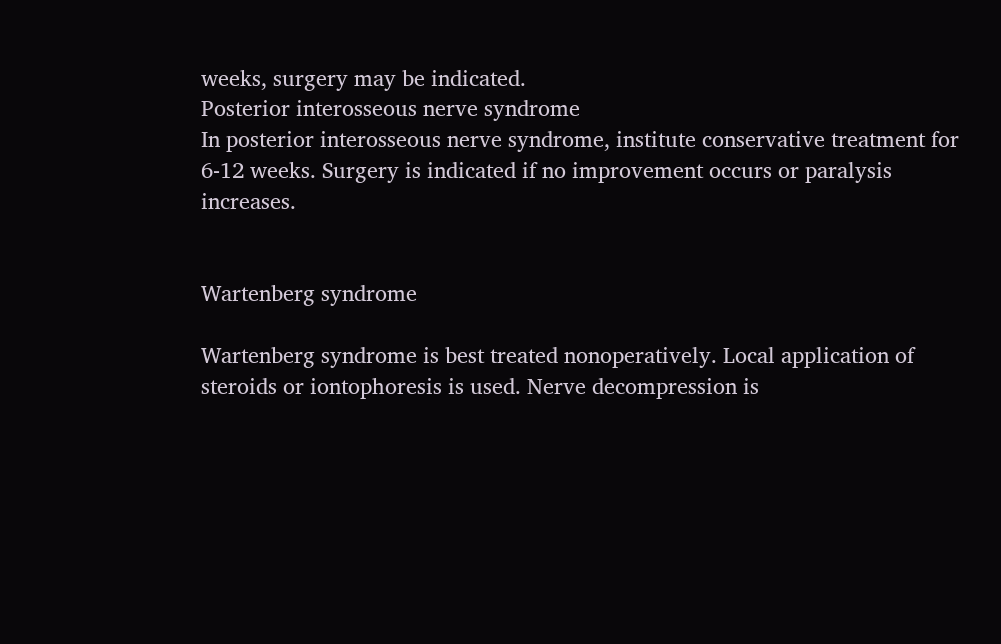weeks, surgery may be indicated.
Posterior interosseous nerve syndrome
In posterior interosseous nerve syndrome, institute conservative treatment for 6-12 weeks. Surgery is indicated if no improvement occurs or paralysis increases.


Wartenberg syndrome

Wartenberg syndrome is best treated nonoperatively. Local application of steroids or iontophoresis is used. Nerve decompression is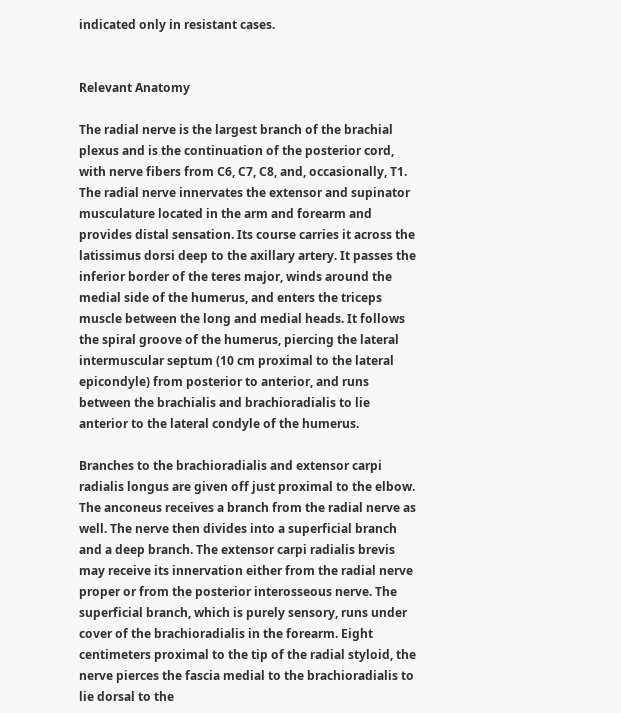indicated only in resistant cases.


Relevant Anatomy

The radial nerve is the largest branch of the brachial plexus and is the continuation of the posterior cord, with nerve fibers from C6, C7, C8, and, occasionally, T1. The radial nerve innervates the extensor and supinator musculature located in the arm and forearm and provides distal sensation. Its course carries it across the latissimus dorsi deep to the axillary artery. It passes the inferior border of the teres major, winds around the medial side of the humerus, and enters the triceps muscle between the long and medial heads. It follows the spiral groove of the humerus, piercing the lateral intermuscular septum (10 cm proximal to the lateral epicondyle) from posterior to anterior, and runs between the brachialis and brachioradialis to lie anterior to the lateral condyle of the humerus.

Branches to the brachioradialis and extensor carpi radialis longus are given off just proximal to the elbow. The anconeus receives a branch from the radial nerve as well. The nerve then divides into a superficial branch and a deep branch. The extensor carpi radialis brevis may receive its innervation either from the radial nerve proper or from the posterior interosseous nerve. The superficial branch, which is purely sensory, runs under cover of the brachioradialis in the forearm. Eight centimeters proximal to the tip of the radial styloid, the nerve pierces the fascia medial to the brachioradialis to lie dorsal to the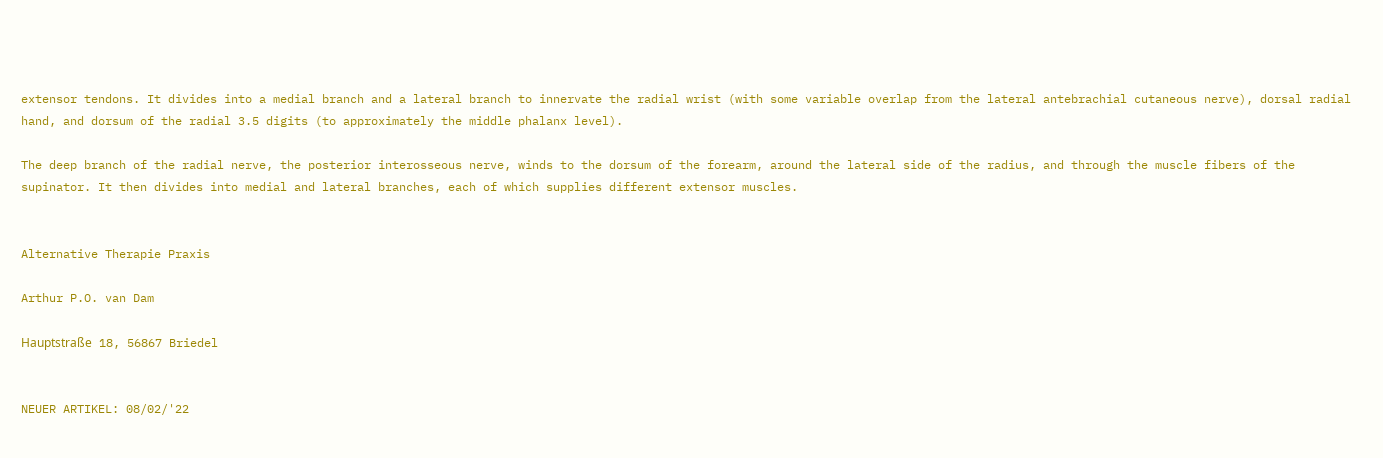extensor tendons. It divides into a medial branch and a lateral branch to innervate the radial wrist (with some variable overlap from the lateral antebrachial cutaneous nerve), dorsal radial hand, and dorsum of the radial 3.5 digits (to approximately the middle phalanx level).

The deep branch of the radial nerve, the posterior interosseous nerve, winds to the dorsum of the forearm, around the lateral side of the radius, and through the muscle fibers of the supinator. It then divides into medial and lateral branches, each of which supplies different extensor muscles.


Alternative Therapie Praxis

Arthur P.O. van Dam

Hauptstraße 18, 56867 Briedel


NEUER ARTIKEL: 08/02/'22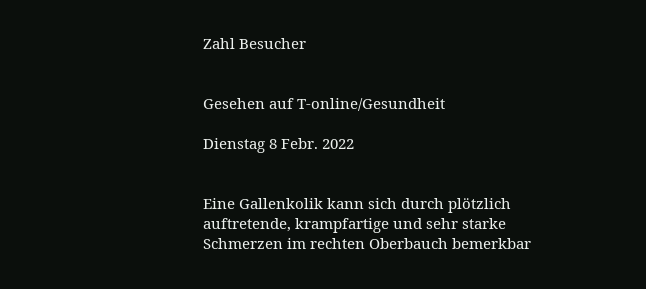Zahl Besucher


Gesehen auf T-online/Gesundheit

Dienstag 8 Febr. 2022


Eine Gallenkolik kann sich durch plötzlich auftretende, krampfartige und sehr starke Schmerzen im rechten Oberbauch bemerkbar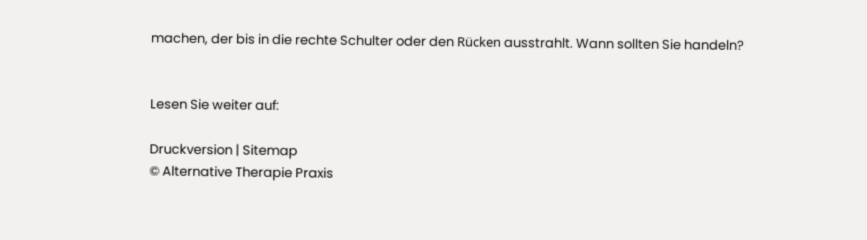machen, der bis in die rechte Schulter oder den Rücken ausstrahlt. Wann sollten Sie handeln?


Lesen Sie weiter auf:

Druckversion | Sitemap
© Alternative Therapie Praxis